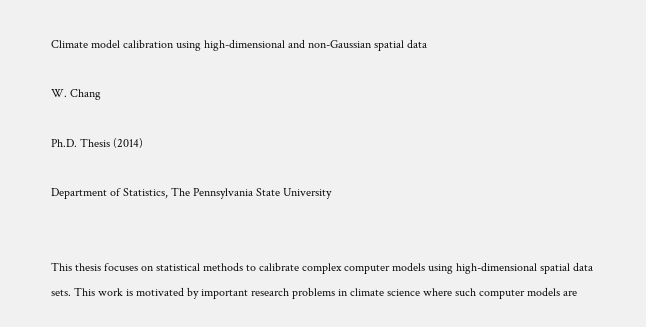Climate model calibration using high-dimensional and non-Gaussian spatial data

W. Chang

Ph.D. Thesis (2014)

Department of Statistics, The Pennsylvania State University


This thesis focuses on statistical methods to calibrate complex computer models using high-dimensional spatial data sets. This work is motivated by important research problems in climate science where such computer models are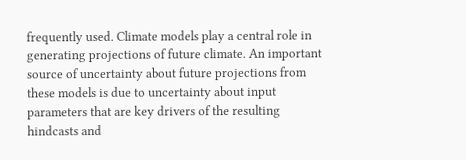frequently used. Climate models play a central role in generating projections of future climate. An important source of uncertainty about future projections from these models is due to uncertainty about input parameters that are key drivers of the resulting hindcasts and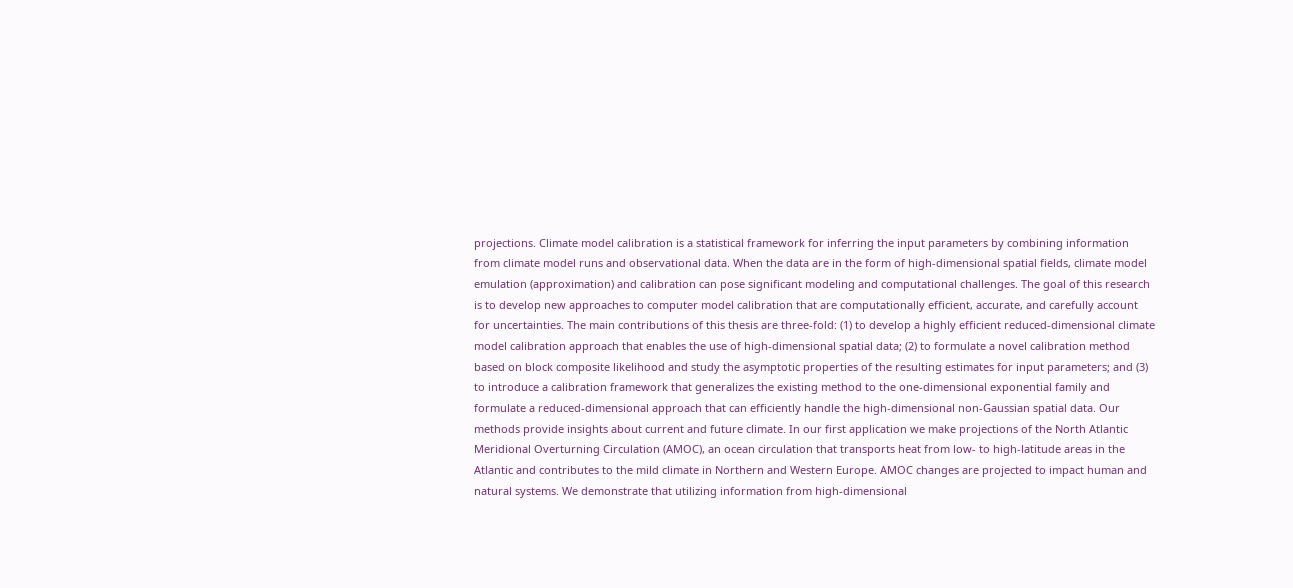projections. Climate model calibration is a statistical framework for inferring the input parameters by combining information from climate model runs and observational data. When the data are in the form of high-dimensional spatial fields, climate model emulation (approximation) and calibration can pose significant modeling and computational challenges. The goal of this research is to develop new approaches to computer model calibration that are computationally efficient, accurate, and carefully account for uncertainties. The main contributions of this thesis are three-fold: (1) to develop a highly efficient reduced-dimensional climate model calibration approach that enables the use of high-dimensional spatial data; (2) to formulate a novel calibration method based on block composite likelihood and study the asymptotic properties of the resulting estimates for input parameters; and (3) to introduce a calibration framework that generalizes the existing method to the one-dimensional exponential family and formulate a reduced-dimensional approach that can efficiently handle the high-dimensional non-Gaussian spatial data. Our methods provide insights about current and future climate. In our first application we make projections of the North Atlantic Meridional Overturning Circulation (AMOC), an ocean circulation that transports heat from low- to high-latitude areas in the Atlantic and contributes to the mild climate in Northern and Western Europe. AMOC changes are projected to impact human and natural systems. We demonstrate that utilizing information from high-dimensional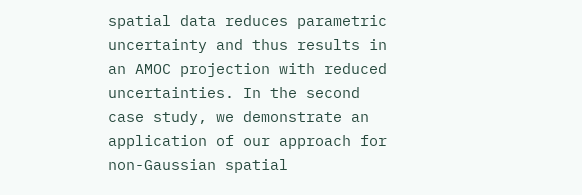spatial data reduces parametric uncertainty and thus results in an AMOC projection with reduced uncertainties. In the second case study, we demonstrate an application of our approach for non-Gaussian spatial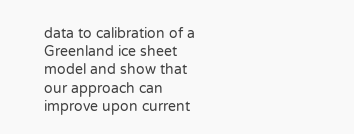data to calibration of a Greenland ice sheet model and show that our approach can improve upon current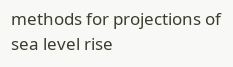methods for projections of sea level rise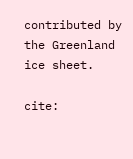contributed by the Greenland ice sheet.

cite: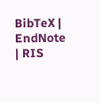BibTeX | EndNote | RIS